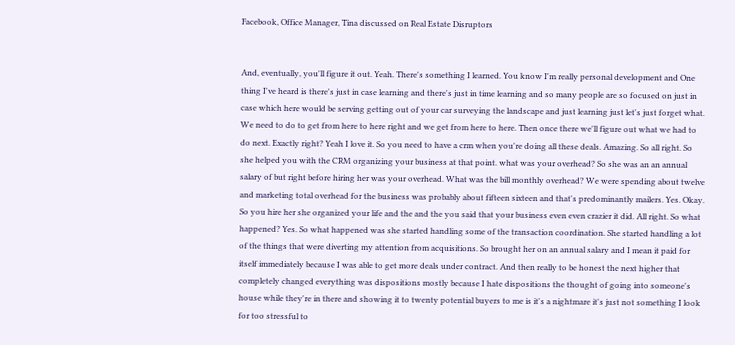Facebook, Office Manager, Tina discussed on Real Estate Disruptors


And, eventually, you'll figure it out. Yeah. There's something I learned. You know I'm really personal development and One thing I've heard is there's just in case learning and there's just in time learning and so many people are so focused on just in case which here would be serving getting out of your car surveying the landscape and just learning just let's just forget what. We need to do to get from here to here right and we get from here to here. Then once there we'll figure out what we had to do next. Exactly right? Yeah I love it. So you need to have a crm when you're doing all these deals. Amazing. So all right. So she helped you with the CRM organizing your business at that point. what was your overhead? So she was an an annual salary of but right before hiring her was your overhead. What was the bill monthly overhead? We were spending about twelve and marketing total overhead for the business was probably about fifteen sixteen and that's predominantly mailers. Yes. Okay. So you hire her she organized your life and the and the you said that your business even even crazier it did. All right. So what happened? Yes. So what happened was she started handling some of the transaction coordination. She started handling a lot of the things that were diverting my attention from acquisitions. So brought her on an annual salary and I mean it paid for itself immediately because I was able to get more deals under contract. And then really to be honest the next higher that completely changed everything was dispositions mostly because I hate dispositions the thought of going into someone's house while they're in there and showing it to twenty potential buyers to me is it's a nightmare it's just not something I look for too stressful to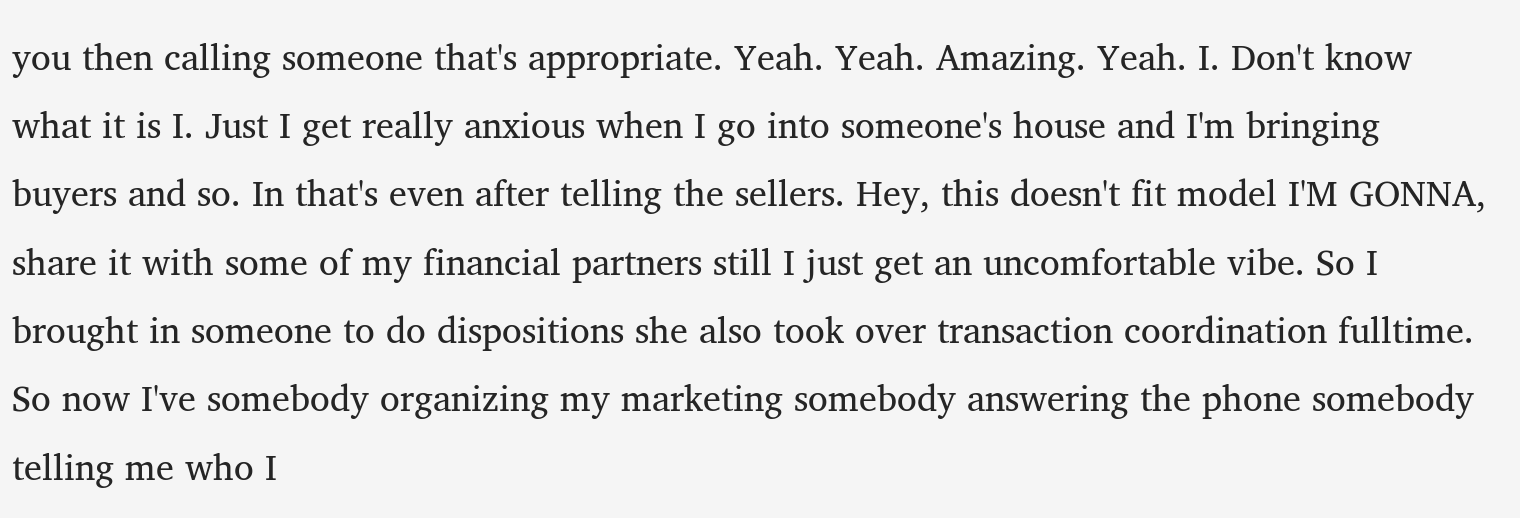you then calling someone that's appropriate. Yeah. Yeah. Amazing. Yeah. I. Don't know what it is I. Just I get really anxious when I go into someone's house and I'm bringing buyers and so. In that's even after telling the sellers. Hey, this doesn't fit model I'M GONNA, share it with some of my financial partners still I just get an uncomfortable vibe. So I brought in someone to do dispositions she also took over transaction coordination fulltime. So now I've somebody organizing my marketing somebody answering the phone somebody telling me who I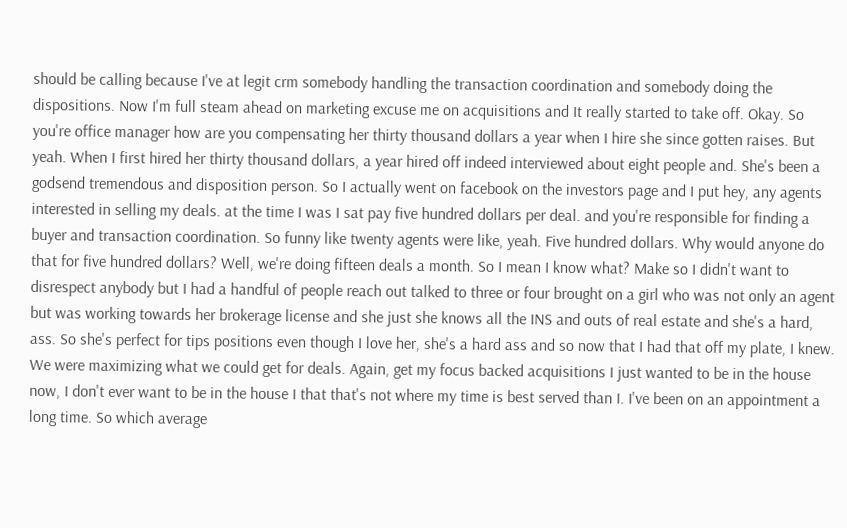should be calling because I've at legit crm somebody handling the transaction coordination and somebody doing the dispositions. Now I'm full steam ahead on marketing excuse me on acquisitions and It really started to take off. Okay. So you're office manager how are you compensating her thirty thousand dollars a year when I hire she since gotten raises. But yeah. When I first hired her thirty thousand dollars, a year hired off indeed interviewed about eight people and. She's been a godsend tremendous and disposition person. So I actually went on facebook on the investors page and I put hey, any agents interested in selling my deals. at the time I was I sat pay five hundred dollars per deal. and you're responsible for finding a buyer and transaction coordination. So funny like twenty agents were like, yeah. Five hundred dollars. Why would anyone do that for five hundred dollars? Well, we're doing fifteen deals a month. So I mean I know what? Make so I didn't want to disrespect anybody but I had a handful of people reach out talked to three or four brought on a girl who was not only an agent but was working towards her brokerage license and she just she knows all the INS and outs of real estate and she's a hard, ass. So she's perfect for tips positions even though I love her, she's a hard ass and so now that I had that off my plate, I knew. We were maximizing what we could get for deals. Again, get my focus backed acquisitions I just wanted to be in the house now, I don't ever want to be in the house I that that's not where my time is best served than I. I've been on an appointment a long time. So which average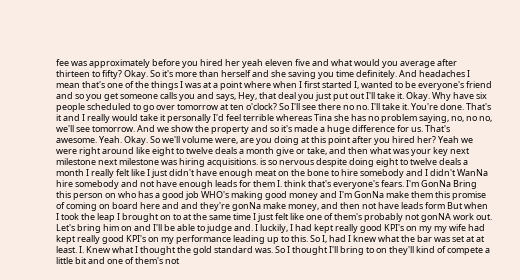fee was approximately before you hired her yeah eleven five and what would you average after thirteen to fifty? Okay. So it's more than herself and she saving you time definitely. And headaches I mean that's one of the things I was at a point where when I first started I, wanted to be everyone's friend and so you get someone calls you and says, Hey, that deal you just put out I'll take it. Okay. Why have six people scheduled to go over tomorrow at ten o'clock? So I'll see there no no. I'll take it. You're done. That's it and I really would take it personally I'd feel terrible whereas Tina she has no problem saying, no, no no, we'll see tomorrow. And we show the property and so it's made a huge difference for us. That's awesome. Yeah. Okay. So we'll volume were, are you doing at this point after you hired her? Yeah we were right around like eight to twelve deals a month give or take, and then what was your key next milestone next milestone was hiring acquisitions. is so nervous despite doing eight to twelve deals a month I really felt like I just didn't have enough meat on the bone to hire somebody and I didn't WanNa hire somebody and not have enough leads for them I. think that's everyone's fears. I'm GonNa Bring this person on who has a good job WHO's making good money and I'm GonNa make them this promise of coming on board here and and they're gonNa make money, and then not have leads form But when I took the leap I brought on to at the same time I just felt like one of them's probably not gonNA work out. Let's bring him on and I'll be able to judge and. I luckily, I had kept really good KPI's on my my wife had kept really good KPI's on my performance leading up to this. So I, had I knew what the bar was set at at least. I. Knew what I thought the gold standard was. So I thought I'll bring to on they'll kind of compete a little bit and one of them's not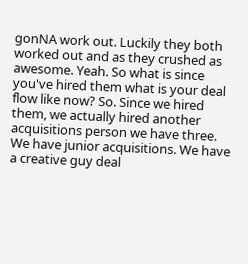gonNA work out. Luckily they both worked out and as they crushed as awesome. Yeah. So what is since you've hired them what is your deal flow like now? So. Since we hired them, we actually hired another acquisitions person we have three. We have junior acquisitions. We have a creative guy deal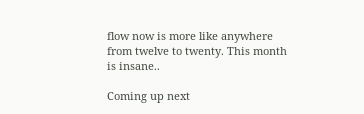flow now is more like anywhere from twelve to twenty. This month is insane..

Coming up next